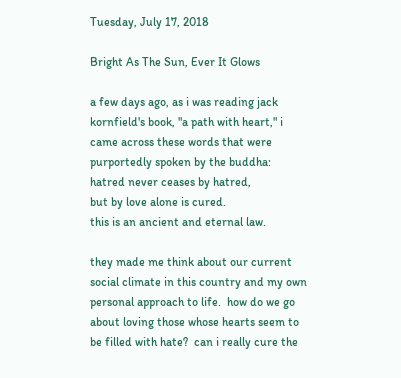Tuesday, July 17, 2018

Bright As The Sun, Ever It Glows

a few days ago, as i was reading jack kornfield's book, "a path with heart," i came across these words that were purportedly spoken by the buddha:
hatred never ceases by hatred,
but by love alone is cured.
this is an ancient and eternal law.

they made me think about our current social climate in this country and my own personal approach to life.  how do we go about loving those whose hearts seem to be filled with hate?  can i really cure the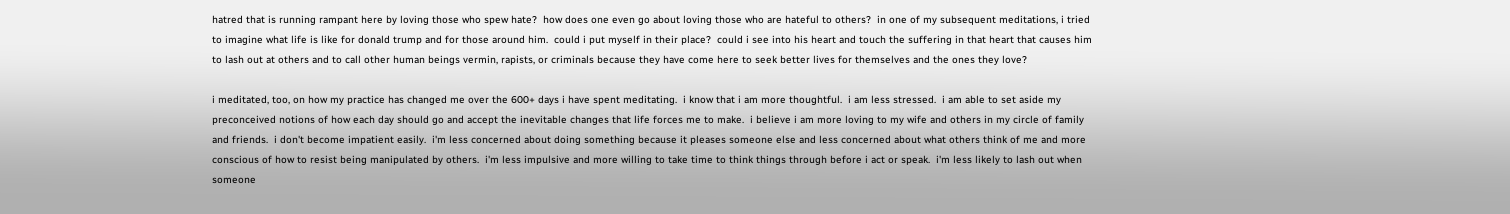hatred that is running rampant here by loving those who spew hate?  how does one even go about loving those who are hateful to others?  in one of my subsequent meditations, i tried to imagine what life is like for donald trump and for those around him.  could i put myself in their place?  could i see into his heart and touch the suffering in that heart that causes him to lash out at others and to call other human beings vermin, rapists, or criminals because they have come here to seek better lives for themselves and the ones they love?

i meditated, too, on how my practice has changed me over the 600+ days i have spent meditating.  i know that i am more thoughtful.  i am less stressed.  i am able to set aside my preconceived notions of how each day should go and accept the inevitable changes that life forces me to make.  i believe i am more loving to my wife and others in my circle of family and friends.  i don't become impatient easily.  i'm less concerned about doing something because it pleases someone else and less concerned about what others think of me and more conscious of how to resist being manipulated by others.  i'm less impulsive and more willing to take time to think things through before i act or speak.  i'm less likely to lash out when someone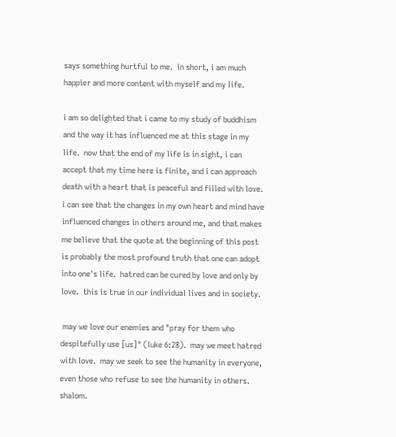says something hurtful to me.  in short, i am much happier and more content with myself and my life.

i am so delighted that i came to my study of buddhism and the way it has influenced me at this stage in my life.  now that the end of my life is in sight, i can accept that my time here is finite, and i can approach death with a heart that is peaceful and filled with love.  i can see that the changes in my own heart and mind have influenced changes in others around me, and that makes me believe that the quote at the beginning of this post is probably the most profound truth that one can adopt into one's life.  hatred can be cured by love and only by love.  this is true in our individual lives and in society.

 may we love our enemies and "pray for them who despitefully use [us]" (luke 6:28).  may we meet hatred with love.  may we seek to see the humanity in everyone, even those who refuse to see the humanity in others.  shalom.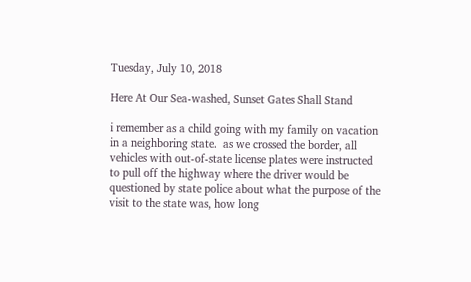Tuesday, July 10, 2018

Here At Our Sea-washed, Sunset Gates Shall Stand

i remember as a child going with my family on vacation in a neighboring state.  as we crossed the border, all vehicles with out-of-state license plates were instructed to pull off the highway where the driver would be questioned by state police about what the purpose of the visit to the state was, how long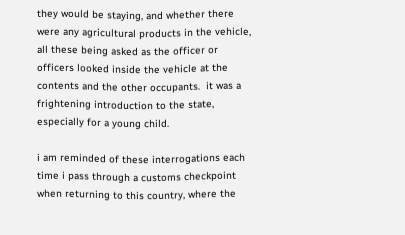they would be staying, and whether there were any agricultural products in the vehicle, all these being asked as the officer or officers looked inside the vehicle at the contents and the other occupants.  it was a frightening introduction to the state, especially for a young child.

i am reminded of these interrogations each time i pass through a customs checkpoint when returning to this country, where the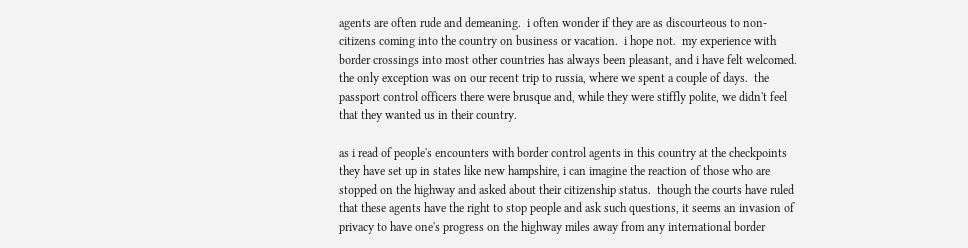agents are often rude and demeaning.  i often wonder if they are as discourteous to non-citizens coming into the country on business or vacation.  i hope not.  my experience with border crossings into most other countries has always been pleasant, and i have felt welcomed.  the only exception was on our recent trip to russia, where we spent a couple of days.  the passport control officers there were brusque and, while they were stiffly polite, we didn't feel that they wanted us in their country.

as i read of people's encounters with border control agents in this country at the checkpoints they have set up in states like new hampshire, i can imagine the reaction of those who are stopped on the highway and asked about their citizenship status.  though the courts have ruled that these agents have the right to stop people and ask such questions, it seems an invasion of privacy to have one's progress on the highway miles away from any international border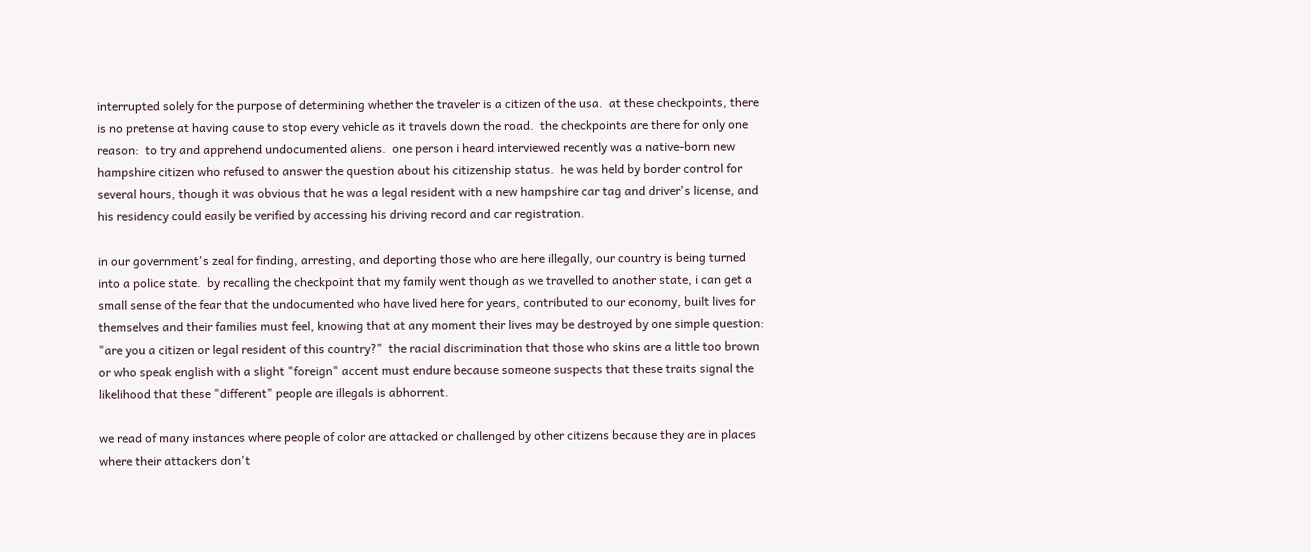interrupted solely for the purpose of determining whether the traveler is a citizen of the usa.  at these checkpoints, there is no pretense at having cause to stop every vehicle as it travels down the road.  the checkpoints are there for only one reason:  to try and apprehend undocumented aliens.  one person i heard interviewed recently was a native-born new hampshire citizen who refused to answer the question about his citizenship status.  he was held by border control for several hours, though it was obvious that he was a legal resident with a new hampshire car tag and driver's license, and his residency could easily be verified by accessing his driving record and car registration.

in our government's zeal for finding, arresting, and deporting those who are here illegally, our country is being turned into a police state.  by recalling the checkpoint that my family went though as we travelled to another state, i can get a small sense of the fear that the undocumented who have lived here for years, contributed to our economy, built lives for themselves and their families must feel, knowing that at any moment their lives may be destroyed by one simple question:  "are you a citizen or legal resident of this country?"  the racial discrimination that those who skins are a little too brown or who speak english with a slight "foreign" accent must endure because someone suspects that these traits signal the likelihood that these "different" people are illegals is abhorrent.

we read of many instances where people of color are attacked or challenged by other citizens because they are in places where their attackers don't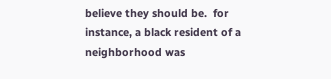believe they should be.  for instance, a black resident of a neighborhood was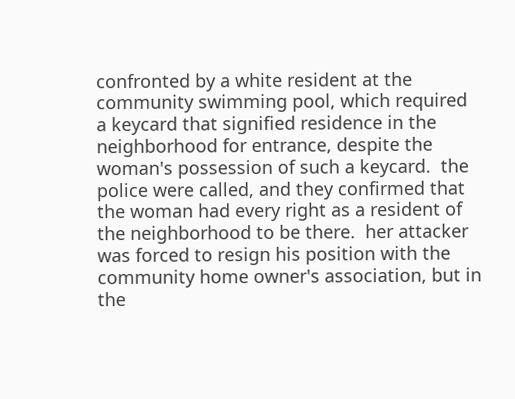confronted by a white resident at the community swimming pool, which required a keycard that signified residence in the neighborhood for entrance, despite the woman's possession of such a keycard.  the police were called, and they confirmed that the woman had every right as a resident of the neighborhood to be there.  her attacker was forced to resign his position with the community home owner's association, but in the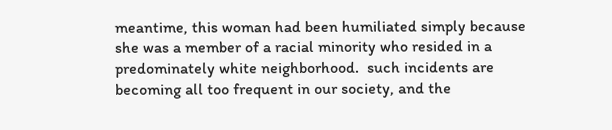meantime, this woman had been humiliated simply because she was a member of a racial minority who resided in a predominately white neighborhood.  such incidents are becoming all too frequent in our society, and the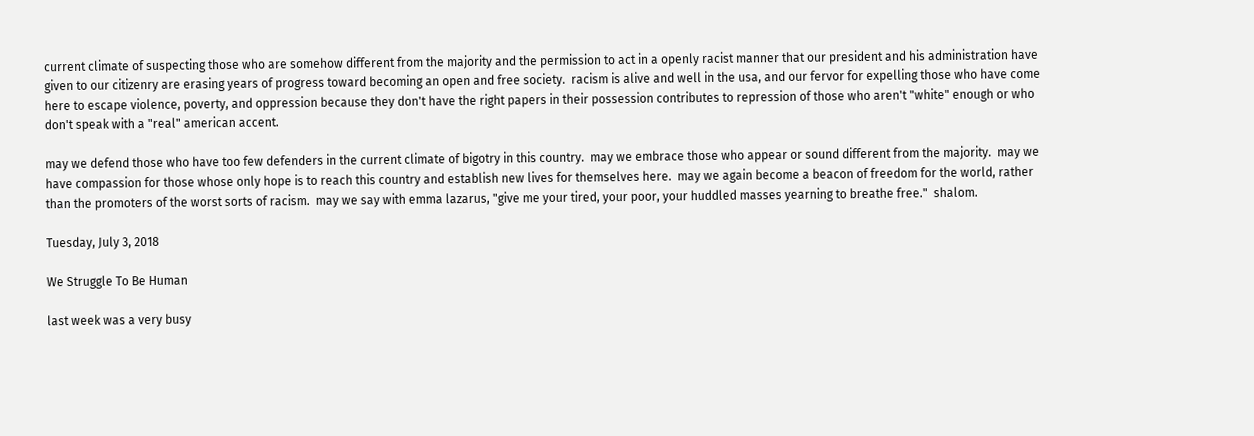current climate of suspecting those who are somehow different from the majority and the permission to act in a openly racist manner that our president and his administration have given to our citizenry are erasing years of progress toward becoming an open and free society.  racism is alive and well in the usa, and our fervor for expelling those who have come here to escape violence, poverty, and oppression because they don't have the right papers in their possession contributes to repression of those who aren't "white" enough or who don't speak with a "real" american accent.

may we defend those who have too few defenders in the current climate of bigotry in this country.  may we embrace those who appear or sound different from the majority.  may we have compassion for those whose only hope is to reach this country and establish new lives for themselves here.  may we again become a beacon of freedom for the world, rather than the promoters of the worst sorts of racism.  may we say with emma lazarus, "give me your tired, your poor, your huddled masses yearning to breathe free."  shalom.

Tuesday, July 3, 2018

We Struggle To Be Human

last week was a very busy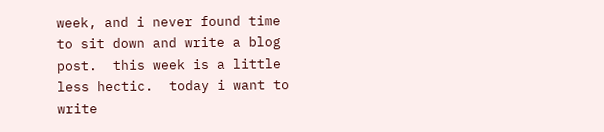week, and i never found time to sit down and write a blog post.  this week is a little less hectic.  today i want to write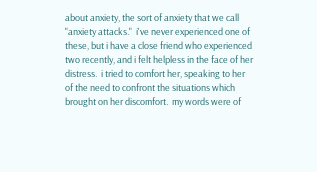about anxiety, the sort of anxiety that we call "anxiety attacks."  i've never experienced one of these, but i have a close friend who experienced two recently, and i felt helpless in the face of her distress.  i tried to comfort her, speaking to her of the need to confront the situations which brought on her discomfort.  my words were of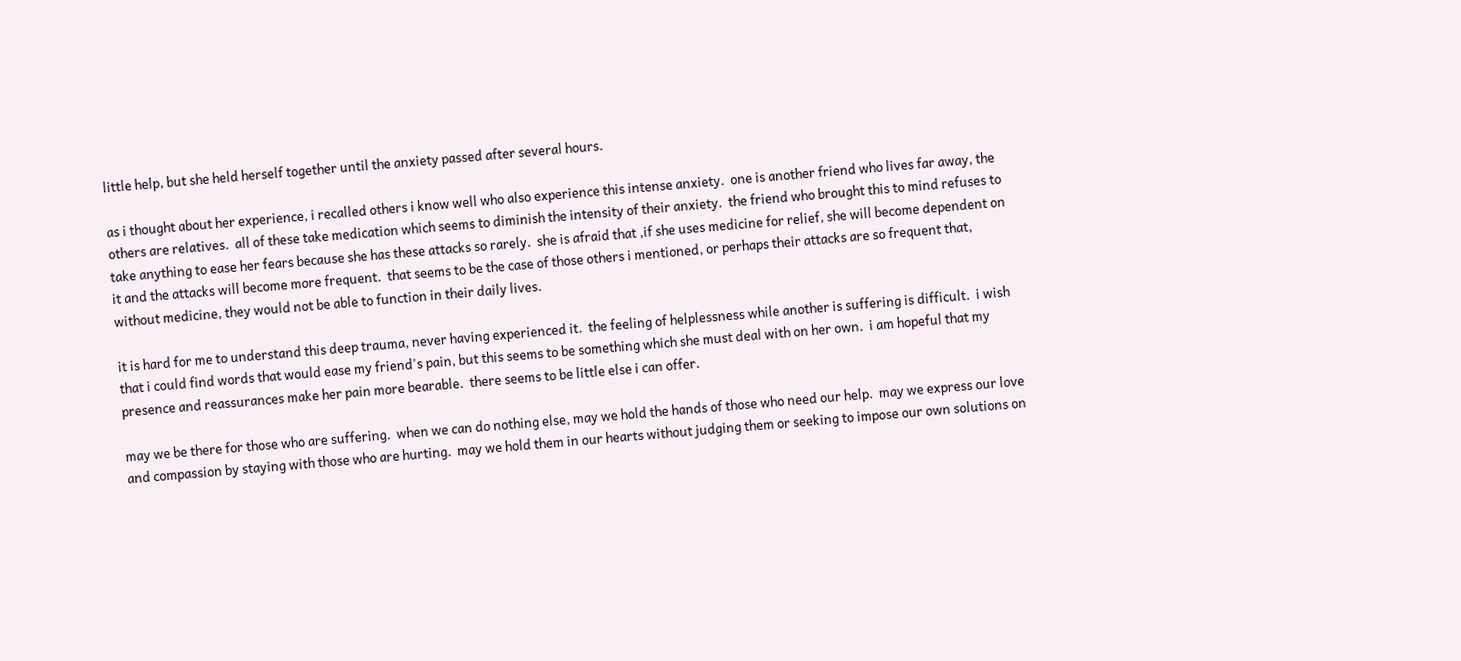little help, but she held herself together until the anxiety passed after several hours.

as i thought about her experience, i recalled others i know well who also experience this intense anxiety.  one is another friend who lives far away, the others are relatives.  all of these take medication which seems to diminish the intensity of their anxiety.  the friend who brought this to mind refuses to take anything to ease her fears because she has these attacks so rarely.  she is afraid that ,if she uses medicine for relief, she will become dependent on it and the attacks will become more frequent.  that seems to be the case of those others i mentioned, or perhaps their attacks are so frequent that, without medicine, they would not be able to function in their daily lives.

it is hard for me to understand this deep trauma, never having experienced it.  the feeling of helplessness while another is suffering is difficult.  i wish that i could find words that would ease my friend's pain, but this seems to be something which she must deal with on her own.  i am hopeful that my presence and reassurances make her pain more bearable.  there seems to be little else i can offer.

may we be there for those who are suffering.  when we can do nothing else, may we hold the hands of those who need our help.  may we express our love and compassion by staying with those who are hurting.  may we hold them in our hearts without judging them or seeking to impose our own solutions on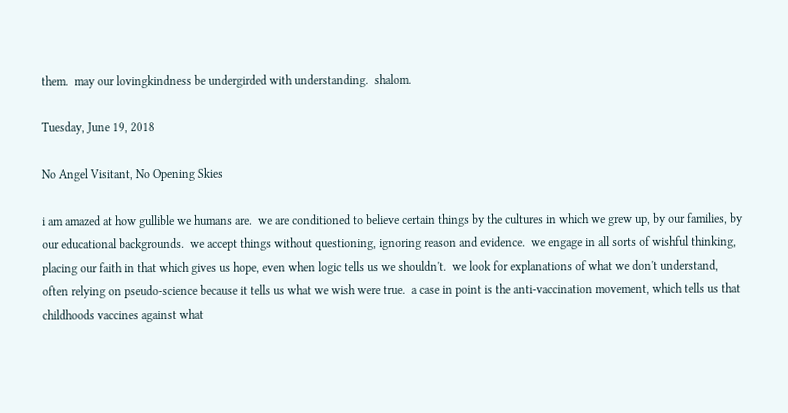them.  may our lovingkindness be undergirded with understanding.  shalom.

Tuesday, June 19, 2018

No Angel Visitant, No Opening Skies

i am amazed at how gullible we humans are.  we are conditioned to believe certain things by the cultures in which we grew up, by our families, by our educational backgrounds.  we accept things without questioning, ignoring reason and evidence.  we engage in all sorts of wishful thinking, placing our faith in that which gives us hope, even when logic tells us we shouldn't.  we look for explanations of what we don't understand, often relying on pseudo-science because it tells us what we wish were true.  a case in point is the anti-vaccination movement, which tells us that childhoods vaccines against what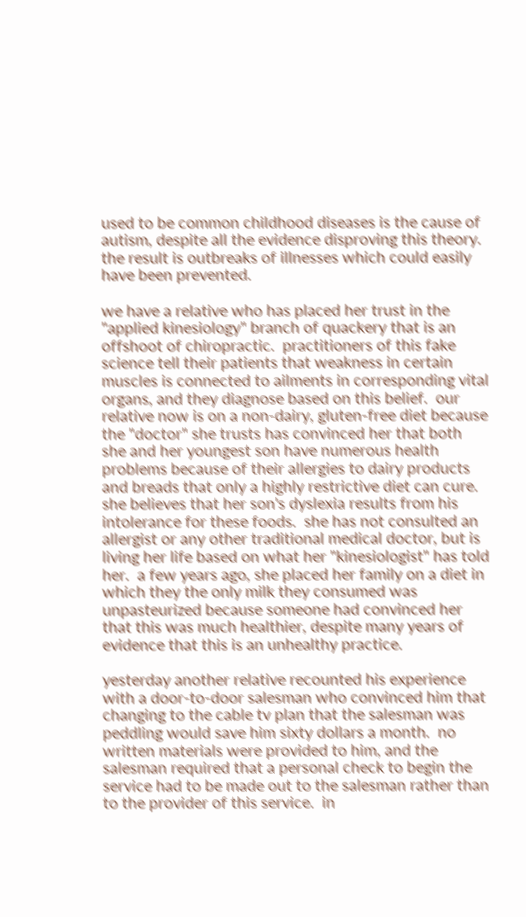used to be common childhood diseases is the cause of autism, despite all the evidence disproving this theory.  the result is outbreaks of illnesses which could easily have been prevented.

we have a relative who has placed her trust in the "applied kinesiology" branch of quackery that is an offshoot of chiropractic.  practitioners of this fake science tell their patients that weakness in certain muscles is connected to ailments in corresponding vital organs, and they diagnose based on this belief.  our relative now is on a non-dairy, gluten-free diet because the "doctor" she trusts has convinced her that both she and her youngest son have numerous health problems because of their allergies to dairy products and breads that only a highly restrictive diet can cure.  she believes that her son's dyslexia results from his intolerance for these foods.  she has not consulted an allergist or any other traditional medical doctor, but is living her life based on what her "kinesiologist" has told her.  a few years ago, she placed her family on a diet in which they the only milk they consumed was unpasteurized because someone had convinced her that this was much healthier, despite many years of evidence that this is an unhealthy practice.

yesterday another relative recounted his experience with a door-to-door salesman who convinced him that changing to the cable tv plan that the salesman was peddling would save him sixty dollars a month.  no written materials were provided to him, and the salesman required that a personal check to begin the service had to be made out to the salesman rather than to the provider of this service.  in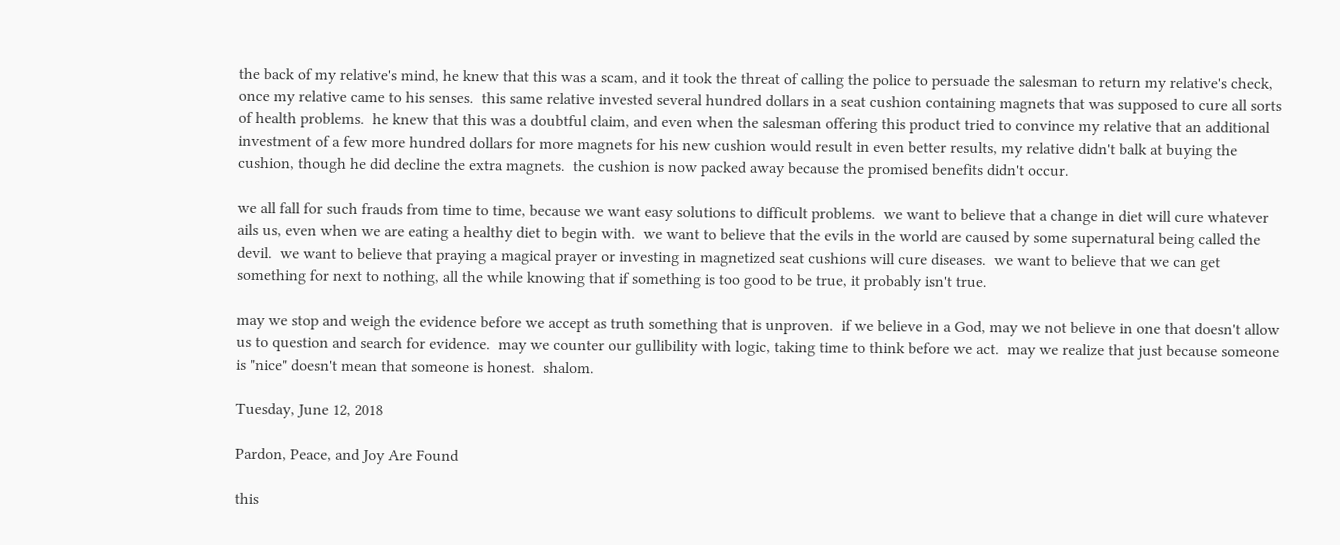the back of my relative's mind, he knew that this was a scam, and it took the threat of calling the police to persuade the salesman to return my relative's check, once my relative came to his senses.  this same relative invested several hundred dollars in a seat cushion containing magnets that was supposed to cure all sorts of health problems.  he knew that this was a doubtful claim, and even when the salesman offering this product tried to convince my relative that an additional investment of a few more hundred dollars for more magnets for his new cushion would result in even better results, my relative didn't balk at buying the cushion, though he did decline the extra magnets.  the cushion is now packed away because the promised benefits didn't occur.

we all fall for such frauds from time to time, because we want easy solutions to difficult problems.  we want to believe that a change in diet will cure whatever ails us, even when we are eating a healthy diet to begin with.  we want to believe that the evils in the world are caused by some supernatural being called the devil.  we want to believe that praying a magical prayer or investing in magnetized seat cushions will cure diseases.  we want to believe that we can get something for next to nothing, all the while knowing that if something is too good to be true, it probably isn't true.

may we stop and weigh the evidence before we accept as truth something that is unproven.  if we believe in a God, may we not believe in one that doesn't allow us to question and search for evidence.  may we counter our gullibility with logic, taking time to think before we act.  may we realize that just because someone is "nice" doesn't mean that someone is honest.  shalom.

Tuesday, June 12, 2018

Pardon, Peace, and Joy Are Found

this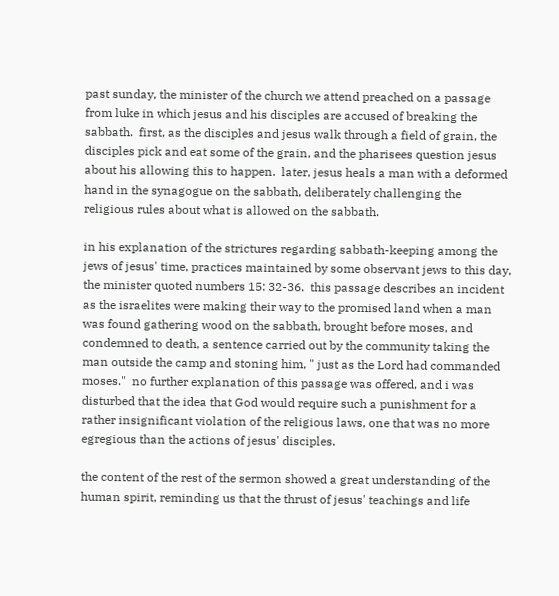past sunday, the minister of the church we attend preached on a passage from luke in which jesus and his disciples are accused of breaking the sabbath.  first, as the disciples and jesus walk through a field of grain, the disciples pick and eat some of the grain, and the pharisees question jesus about his allowing this to happen.  later, jesus heals a man with a deformed hand in the synagogue on the sabbath, deliberately challenging the religious rules about what is allowed on the sabbath.

in his explanation of the strictures regarding sabbath-keeping among the jews of jesus' time, practices maintained by some observant jews to this day, the minister quoted numbers 15: 32-36.  this passage describes an incident as the israelites were making their way to the promised land when a man was found gathering wood on the sabbath, brought before moses, and condemned to death, a sentence carried out by the community taking the man outside the camp and stoning him, " just as the Lord had commanded moses."  no further explanation of this passage was offered, and i was disturbed that the idea that God would require such a punishment for a rather insignificant violation of the religious laws, one that was no more egregious than the actions of jesus' disciples.

the content of the rest of the sermon showed a great understanding of the human spirit, reminding us that the thrust of jesus' teachings and life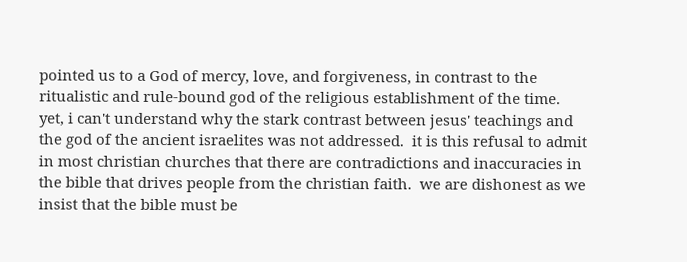pointed us to a God of mercy, love, and forgiveness, in contrast to the ritualistic and rule-bound god of the religious establishment of the time.  yet, i can't understand why the stark contrast between jesus' teachings and the god of the ancient israelites was not addressed.  it is this refusal to admit in most christian churches that there are contradictions and inaccuracies in the bible that drives people from the christian faith.  we are dishonest as we insist that the bible must be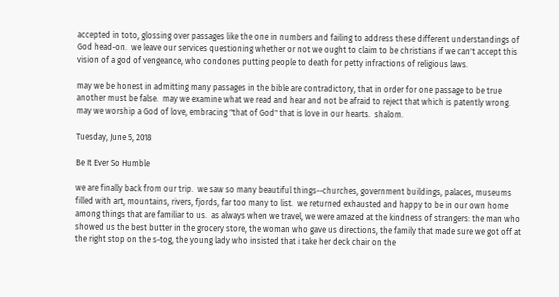accepted in toto, glossing over passages like the one in numbers and failing to address these different understandings of God head-on.  we leave our services questioning whether or not we ought to claim to be christians if we can't accept this vision of a god of vengeance, who condones putting people to death for petty infractions of religious laws.

may we be honest in admitting many passages in the bible are contradictory, that in order for one passage to be true another must be false.  may we examine what we read and hear and not be afraid to reject that which is patently wrong.  may we worship a God of love, embracing "that of God" that is love in our hearts.  shalom.

Tuesday, June 5, 2018

Be It Ever So Humble

we are finally back from our trip.  we saw so many beautiful things--churches, government buildings, palaces, museums filled with art, mountains, rivers, fjords, far too many to list.  we returned exhausted and happy to be in our own home among things that are familiar to us.  as always when we travel, we were amazed at the kindness of strangers: the man who showed us the best butter in the grocery store, the woman who gave us directions, the family that made sure we got off at the right stop on the s-tog, the young lady who insisted that i take her deck chair on the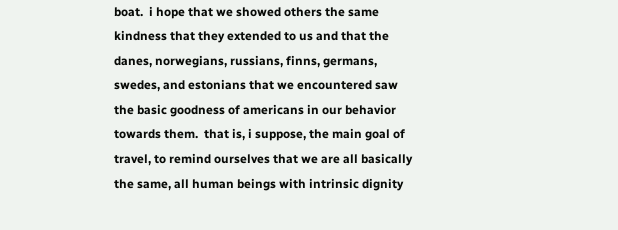boat.  i hope that we showed others the same kindness that they extended to us and that the danes, norwegians, russians, finns, germans, swedes, and estonians that we encountered saw the basic goodness of americans in our behavior towards them.  that is, i suppose, the main goal of travel, to remind ourselves that we are all basically the same, all human beings with intrinsic dignity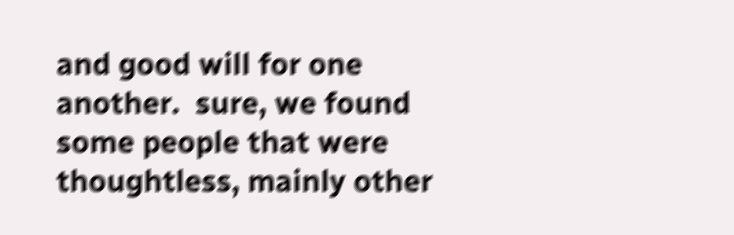and good will for one another.  sure, we found some people that were thoughtless, mainly other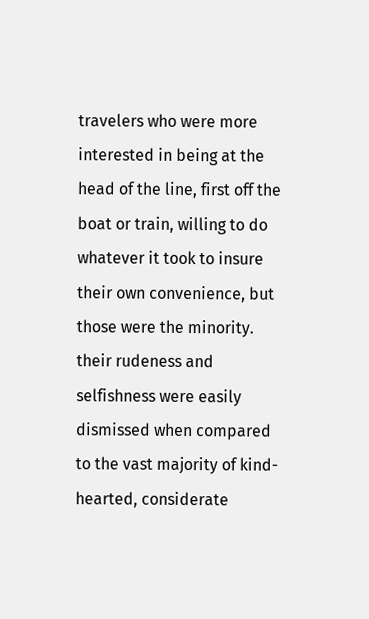travelers who were more interested in being at the head of the line, first off the boat or train, willing to do whatever it took to insure their own convenience, but those were the minority.  their rudeness and selfishness were easily dismissed when compared to the vast majority of kind-hearted, considerate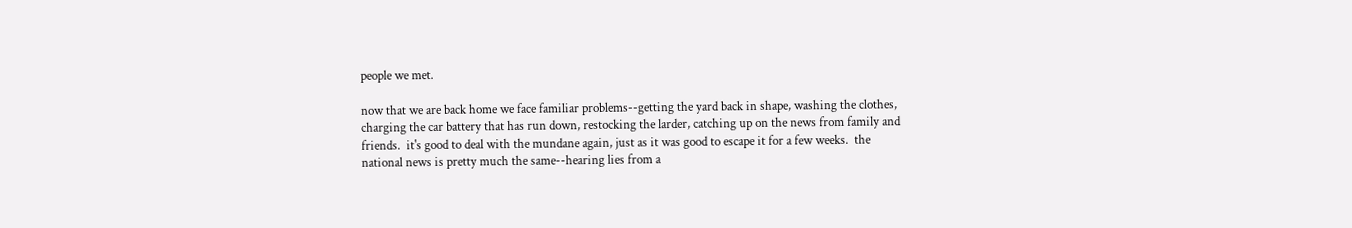people we met.

now that we are back home we face familiar problems--getting the yard back in shape, washing the clothes, charging the car battery that has run down, restocking the larder, catching up on the news from family and friends.  it's good to deal with the mundane again, just as it was good to escape it for a few weeks.  the national news is pretty much the same--hearing lies from a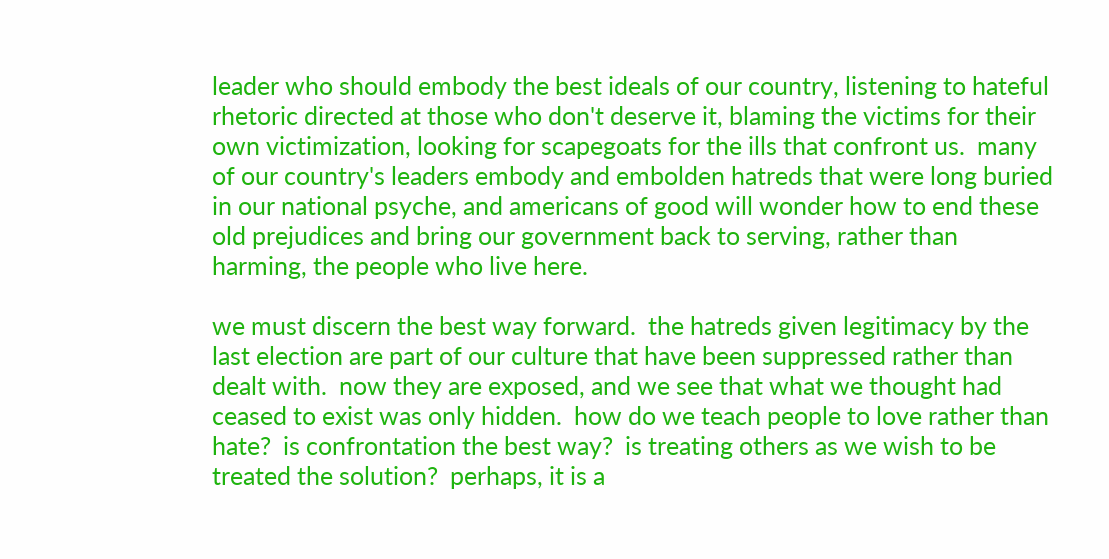leader who should embody the best ideals of our country, listening to hateful rhetoric directed at those who don't deserve it, blaming the victims for their own victimization, looking for scapegoats for the ills that confront us.  many of our country's leaders embody and embolden hatreds that were long buried in our national psyche, and americans of good will wonder how to end these old prejudices and bring our government back to serving, rather than harming, the people who live here.

we must discern the best way forward.  the hatreds given legitimacy by the last election are part of our culture that have been suppressed rather than dealt with.  now they are exposed, and we see that what we thought had ceased to exist was only hidden.  how do we teach people to love rather than hate?  is confrontation the best way?  is treating others as we wish to be treated the solution?  perhaps, it is a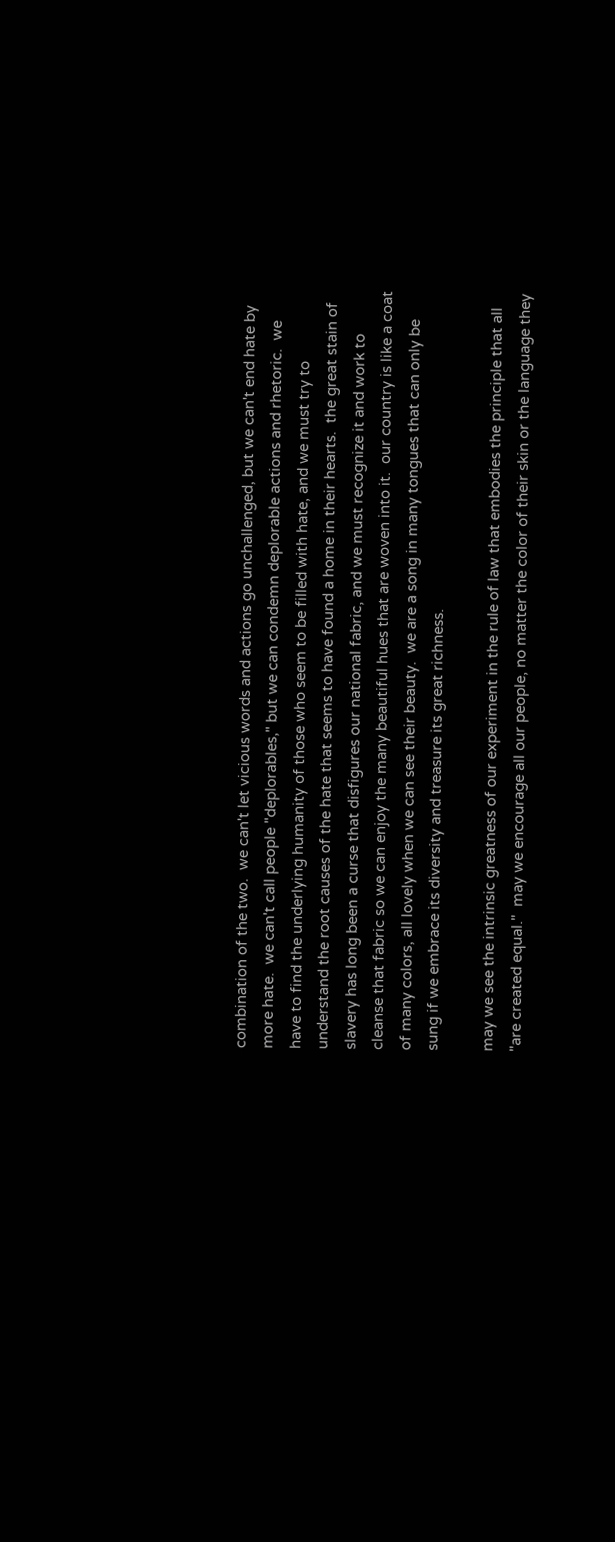combination of the two.  we can't let vicious words and actions go unchallenged, but we can't end hate by more hate.  we can't call people "deplorables," but we can condemn deplorable actions and rhetoric.  we have to find the underlying humanity of those who seem to be filled with hate, and we must try to understand the root causes of the hate that seems to have found a home in their hearts.  the great stain of slavery has long been a curse that disfigures our national fabric, and we must recognize it and work to cleanse that fabric so we can enjoy the many beautiful hues that are woven into it.  our country is like a coat of many colors, all lovely when we can see their beauty.  we are a song in many tongues that can only be sung if we embrace its diversity and treasure its great richness.

may we see the intrinsic greatness of our experiment in the rule of law that embodies the principle that all "are created equal."  may we encourage all our people, no matter the color of their skin or the language they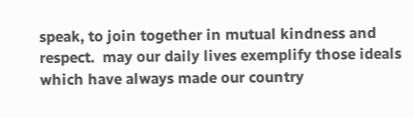speak, to join together in mutual kindness and respect.  may our daily lives exemplify those ideals which have always made our country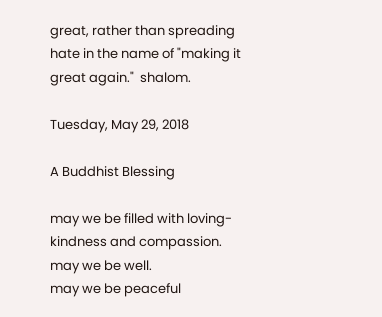great, rather than spreading hate in the name of "making it great again."  shalom.

Tuesday, May 29, 2018

A Buddhist Blessing

may we be filled with loving-kindness and compassion.
may we be well.
may we be peaceful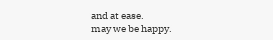and at ease.
may we be happy.